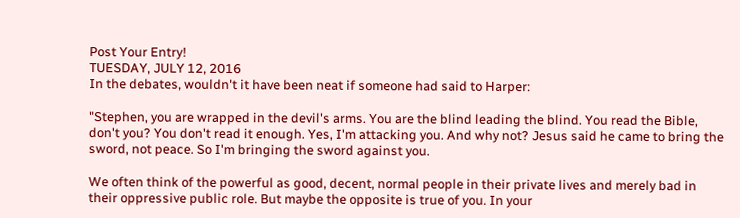Post Your Entry!
TUESDAY, JULY 12, 2016
In the debates, wouldn't it have been neat if someone had said to Harper:

"Stephen, you are wrapped in the devil's arms. You are the blind leading the blind. You read the Bible, don't you? You don't read it enough. Yes, I'm attacking you. And why not? Jesus said he came to bring the sword, not peace. So I'm bringing the sword against you.

We often think of the powerful as good, decent, normal people in their private lives and merely bad in their oppressive public role. But maybe the opposite is true of you. In your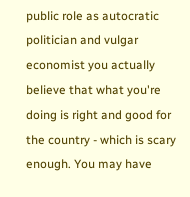public role as autocratic politician and vulgar economist you actually believe that what you're doing is right and good for the country - which is scary enough. You may have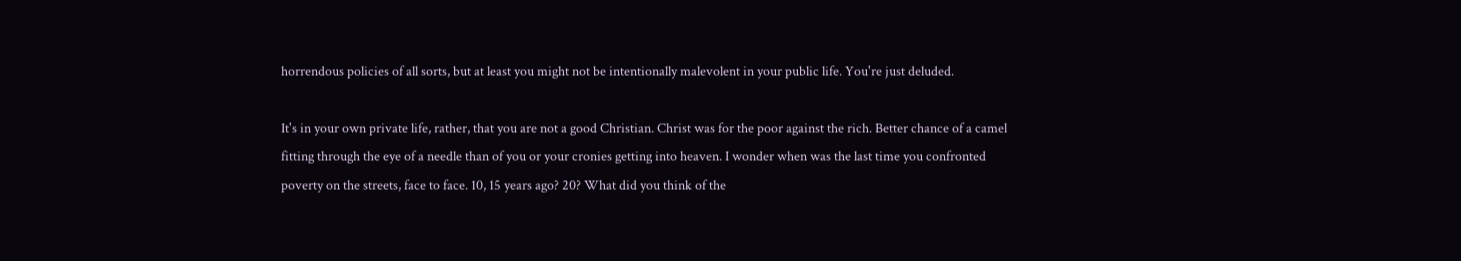horrendous policies of all sorts, but at least you might not be intentionally malevolent in your public life. You're just deluded.

It's in your own private life, rather, that you are not a good Christian. Christ was for the poor against the rich. Better chance of a camel fitting through the eye of a needle than of you or your cronies getting into heaven. I wonder when was the last time you confronted poverty on the streets, face to face. 10, 15 years ago? 20? What did you think of the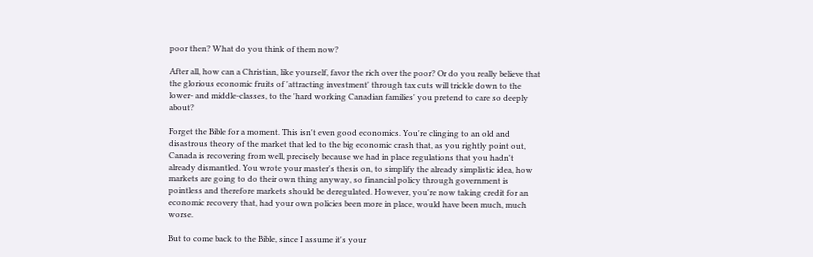poor then? What do you think of them now?

After all, how can a Christian, like yourself, favor the rich over the poor? Or do you really believe that the glorious economic fruits of 'attracting investment' through tax cuts will trickle down to the lower- and middle-classes, to the 'hard working Canadian families' you pretend to care so deeply about?

Forget the Bible for a moment. This isn't even good economics. You're clinging to an old and disastrous theory of the market that led to the big economic crash that, as you rightly point out, Canada is recovering from well, precisely because we had in place regulations that you hadn't already dismantled. You wrote your master's thesis on, to simplify the already simplistic idea, how markets are going to do their own thing anyway, so financial policy through government is pointless and therefore markets should be deregulated. However, you're now taking credit for an economic recovery that, had your own policies been more in place, would have been much, much worse.

But to come back to the Bible, since I assume it's your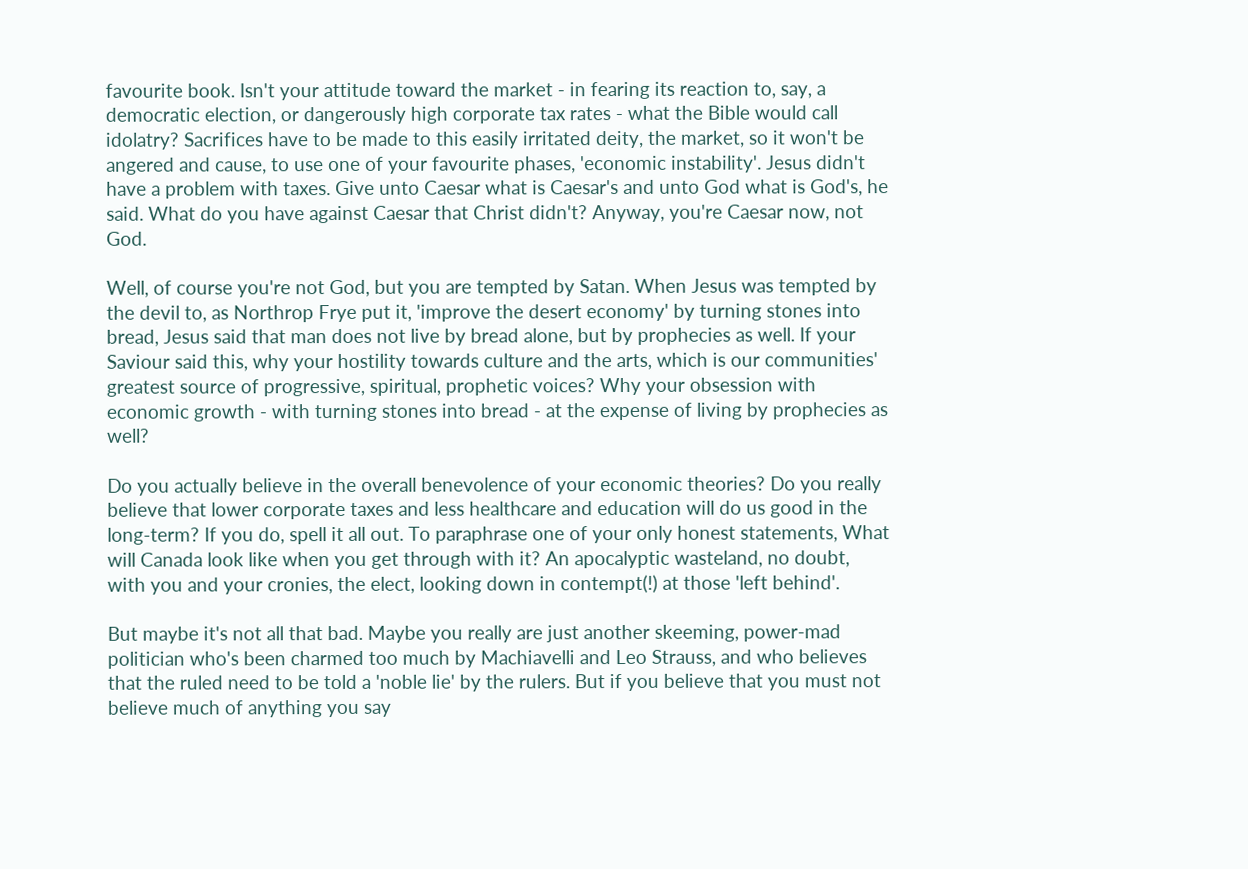favourite book. Isn't your attitude toward the market - in fearing its reaction to, say, a democratic election, or dangerously high corporate tax rates - what the Bible would call idolatry? Sacrifices have to be made to this easily irritated deity, the market, so it won't be angered and cause, to use one of your favourite phases, 'economic instability'. Jesus didn't have a problem with taxes. Give unto Caesar what is Caesar's and unto God what is God's, he said. What do you have against Caesar that Christ didn't? Anyway, you're Caesar now, not God.

Well, of course you're not God, but you are tempted by Satan. When Jesus was tempted by the devil to, as Northrop Frye put it, 'improve the desert economy' by turning stones into bread, Jesus said that man does not live by bread alone, but by prophecies as well. If your Saviour said this, why your hostility towards culture and the arts, which is our communities' greatest source of progressive, spiritual, prophetic voices? Why your obsession with economic growth - with turning stones into bread - at the expense of living by prophecies as well?

Do you actually believe in the overall benevolence of your economic theories? Do you really believe that lower corporate taxes and less healthcare and education will do us good in the long-term? If you do, spell it all out. To paraphrase one of your only honest statements, What will Canada look like when you get through with it? An apocalyptic wasteland, no doubt, with you and your cronies, the elect, looking down in contempt(!) at those 'left behind'.

But maybe it's not all that bad. Maybe you really are just another skeeming, power-mad politician who's been charmed too much by Machiavelli and Leo Strauss, and who believes that the ruled need to be told a 'noble lie' by the rulers. But if you believe that you must not believe much of anything you say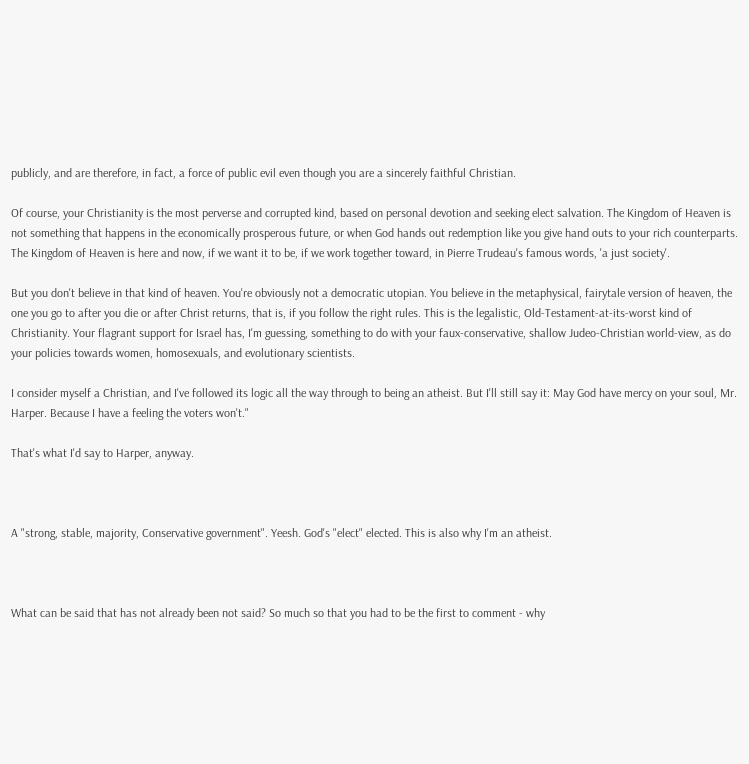publicly, and are therefore, in fact, a force of public evil even though you are a sincerely faithful Christian.

Of course, your Christianity is the most perverse and corrupted kind, based on personal devotion and seeking elect salvation. The Kingdom of Heaven is not something that happens in the economically prosperous future, or when God hands out redemption like you give hand outs to your rich counterparts. The Kingdom of Heaven is here and now, if we want it to be, if we work together toward, in Pierre Trudeau's famous words, 'a just society'.

But you don't believe in that kind of heaven. You're obviously not a democratic utopian. You believe in the metaphysical, fairytale version of heaven, the one you go to after you die or after Christ returns, that is, if you follow the right rules. This is the legalistic, Old-Testament-at-its-worst kind of Christianity. Your flagrant support for Israel has, I'm guessing, something to do with your faux-conservative, shallow Judeo-Christian world-view, as do your policies towards women, homosexuals, and evolutionary scientists.

I consider myself a Christian, and I've followed its logic all the way through to being an atheist. But I'll still say it: May God have mercy on your soul, Mr. Harper. Because I have a feeling the voters won't."

That's what I'd say to Harper, anyway.



A "strong, stable, majority, Conservative government". Yeesh. God's "elect" elected. This is also why I'm an atheist.



What can be said that has not already been not said? So much so that you had to be the first to comment - why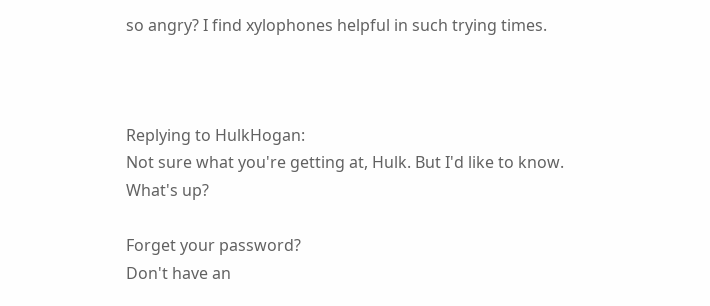so angry? I find xylophones helpful in such trying times.



Replying to HulkHogan:
Not sure what you're getting at, Hulk. But I'd like to know. What's up?

Forget your password?
Don't have an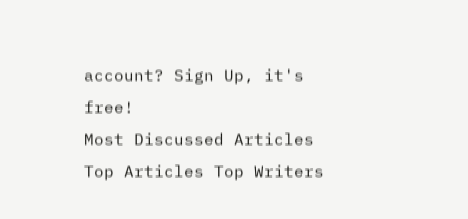account? Sign Up, it's free!
Most Discussed Articles Top Articles Top Writers